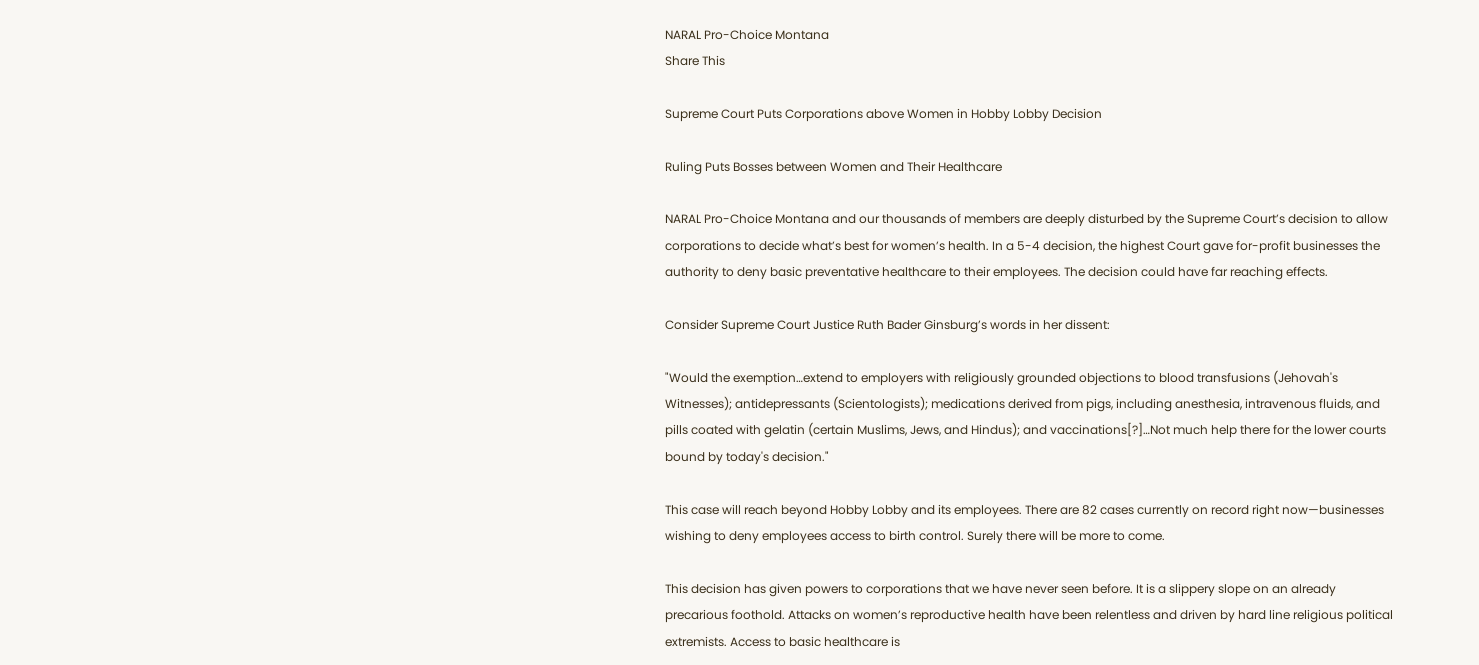NARAL Pro-Choice Montana
Share This

Supreme Court Puts Corporations above Women in Hobby Lobby Decision

Ruling Puts Bosses between Women and Their Healthcare

NARAL Pro-Choice Montana and our thousands of members are deeply disturbed by the Supreme Court’s decision to allow corporations to decide what’s best for women’s health. In a 5-4 decision, the highest Court gave for-profit businesses the authority to deny basic preventative healthcare to their employees. The decision could have far reaching effects.

Consider Supreme Court Justice Ruth Bader Ginsburg’s words in her dissent:

"Would the exemption…extend to employers with religiously grounded objections to blood transfusions (Jehovah's Witnesses); antidepressants (Scientologists); medications derived from pigs, including anesthesia, intravenous fluids, and pills coated with gelatin (certain Muslims, Jews, and Hindus); and vaccinations[?]…Not much help there for the lower courts bound by today's decision."

This case will reach beyond Hobby Lobby and its employees. There are 82 cases currently on record right now—businesses wishing to deny employees access to birth control. Surely there will be more to come.

This decision has given powers to corporations that we have never seen before. It is a slippery slope on an already precarious foothold. Attacks on women’s reproductive health have been relentless and driven by hard line religious political extremists. Access to basic healthcare is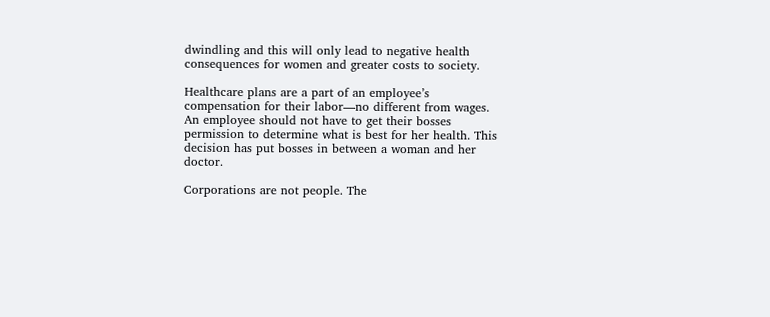dwindling and this will only lead to negative health consequences for women and greater costs to society.

Healthcare plans are a part of an employee’s compensation for their labor—no different from wages. An employee should not have to get their bosses permission to determine what is best for her health. This decision has put bosses in between a woman and her doctor.

Corporations are not people. The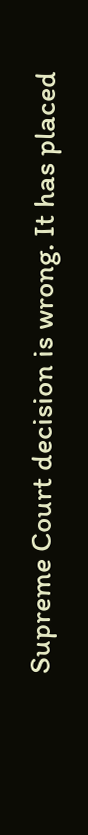Supreme Court decision is wrong. It has placed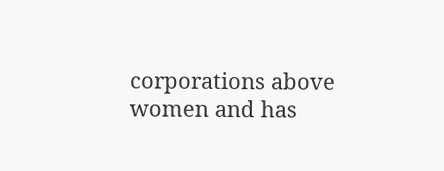corporations above women and has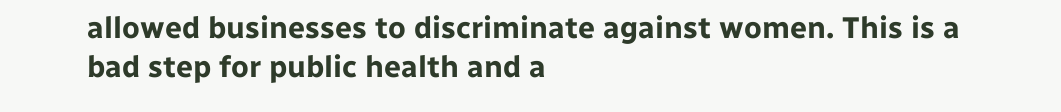allowed businesses to discriminate against women. This is a bad step for public health and a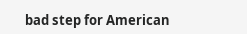bad step for American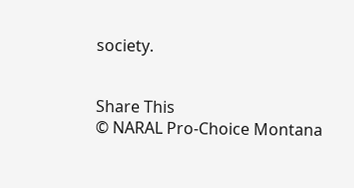society.


Share This
© NARAL Pro-Choice Montana